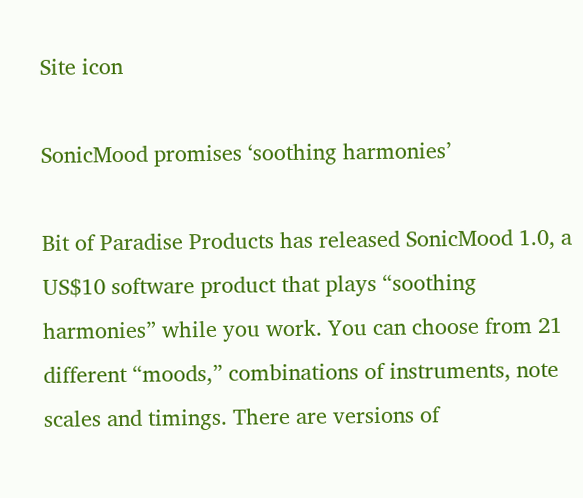Site icon

SonicMood promises ‘soothing harmonies’

Bit of Paradise Products has released SonicMood 1.0, a US$10 software product that plays “soothing harmonies” while you work. You can choose from 21 different “moods,” combinations of instruments, note scales and timings. There are versions of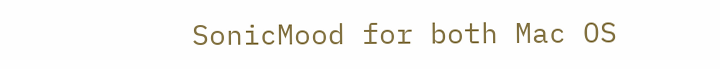SonicMood for both Mac OS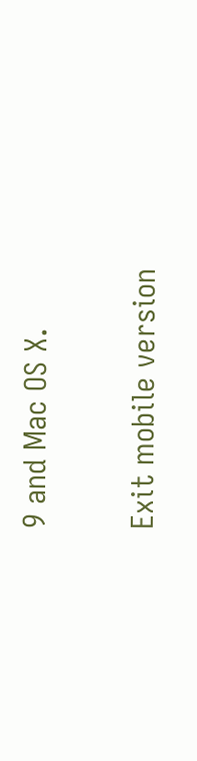9 and Mac OS X.

Exit mobile version